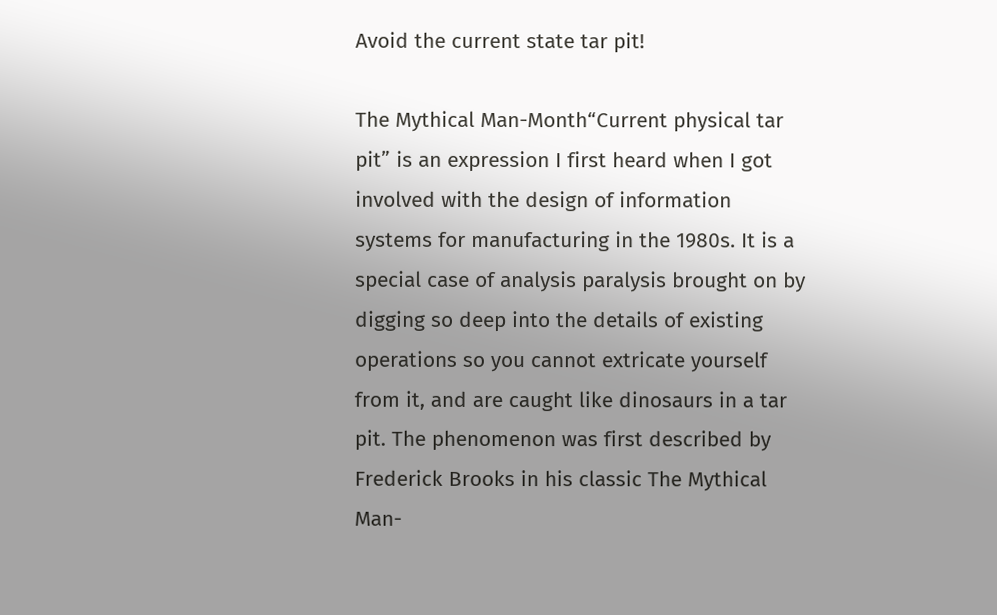Avoid the current state tar pit!

The Mythical Man-Month“Current physical tar pit” is an expression I first heard when I got involved with the design of information systems for manufacturing in the 1980s. It is a special case of analysis paralysis brought on by digging so deep into the details of existing operations so you cannot extricate yourself from it, and are caught like dinosaurs in a tar pit. The phenomenon was first described by Frederick Brooks in his classic The Mythical Man-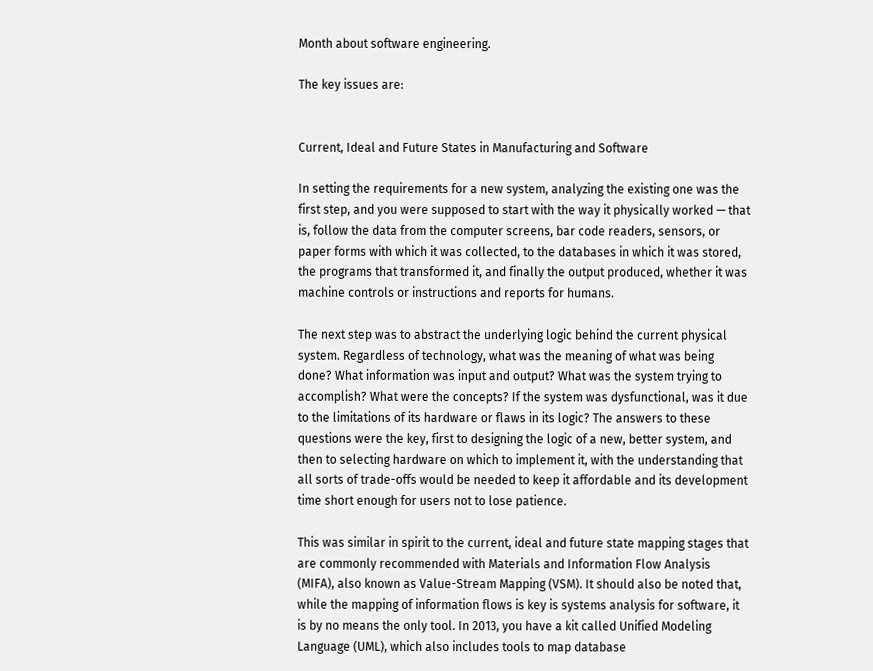Month about software engineering.

The key issues are:


Current, Ideal and Future States in Manufacturing and Software

In setting the requirements for a new system, analyzing the existing one was the first step, and you were supposed to start with the way it physically worked — that is, follow the data from the computer screens, bar code readers, sensors, or paper forms with which it was collected, to the databases in which it was stored, the programs that transformed it, and finally the output produced, whether it was machine controls or instructions and reports for humans.

The next step was to abstract the underlying logic behind the current physical system. Regardless of technology, what was the meaning of what was being done? What information was input and output? What was the system trying to accomplish? What were the concepts? If the system was dysfunctional, was it due to the limitations of its hardware or flaws in its logic? The answers to these questions were the key, first to designing the logic of a new, better system, and then to selecting hardware on which to implement it, with the understanding that all sorts of trade-offs would be needed to keep it affordable and its development time short enough for users not to lose patience.

This was similar in spirit to the current, ideal and future state mapping stages that are commonly recommended with Materials and Information Flow Analysis (MIFA), also known as Value-Stream Mapping (VSM). It should also be noted that, while the mapping of information flows is key is systems analysis for software, it is by no means the only tool. In 2013, you have a kit called Unified Modeling Language (UML), which also includes tools to map database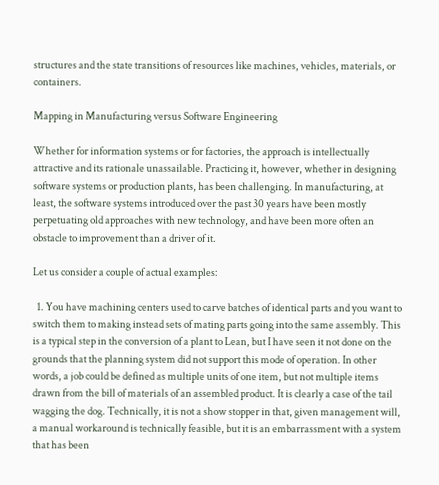structures and the state transitions of resources like machines, vehicles, materials, or containers.

Mapping in Manufacturing versus Software Engineering

Whether for information systems or for factories, the approach is intellectually attractive and its rationale unassailable. Practicing it, however, whether in designing software systems or production plants, has been challenging. In manufacturing, at least, the software systems introduced over the past 30 years have been mostly perpetuating old approaches with new technology, and have been more often an obstacle to improvement than a driver of it.

Let us consider a couple of actual examples:

  1. You have machining centers used to carve batches of identical parts and you want to switch them to making instead sets of mating parts going into the same assembly. This is a typical step in the conversion of a plant to Lean, but I have seen it not done on the grounds that the planning system did not support this mode of operation. In other words, a job could be defined as multiple units of one item, but not multiple items drawn from the bill of materials of an assembled product. It is clearly a case of the tail wagging the dog. Technically, it is not a show stopper in that, given management will, a manual workaround is technically feasible, but it is an embarrassment with a system that has been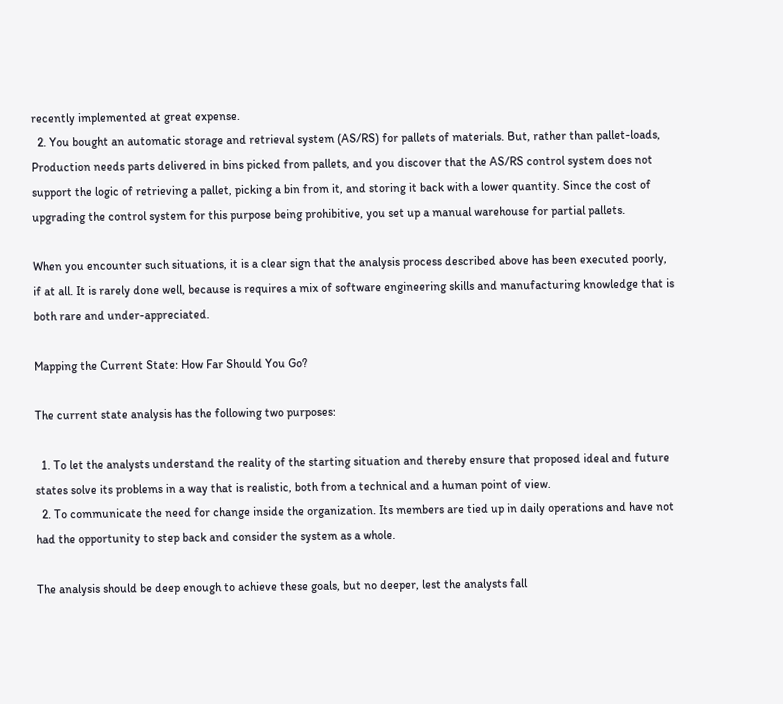recently implemented at great expense.
  2. You bought an automatic storage and retrieval system (AS/RS) for pallets of materials. But, rather than pallet-loads, Production needs parts delivered in bins picked from pallets, and you discover that the AS/RS control system does not support the logic of retrieving a pallet, picking a bin from it, and storing it back with a lower quantity. Since the cost of upgrading the control system for this purpose being prohibitive, you set up a manual warehouse for partial pallets.

When you encounter such situations, it is a clear sign that the analysis process described above has been executed poorly, if at all. It is rarely done well, because is requires a mix of software engineering skills and manufacturing knowledge that is both rare and under-appreciated.

Mapping the Current State: How Far Should You Go?

The current state analysis has the following two purposes:

  1. To let the analysts understand the reality of the starting situation and thereby ensure that proposed ideal and future states solve its problems in a way that is realistic, both from a technical and a human point of view.
  2. To communicate the need for change inside the organization. Its members are tied up in daily operations and have not had the opportunity to step back and consider the system as a whole.

The analysis should be deep enough to achieve these goals, but no deeper, lest the analysts fall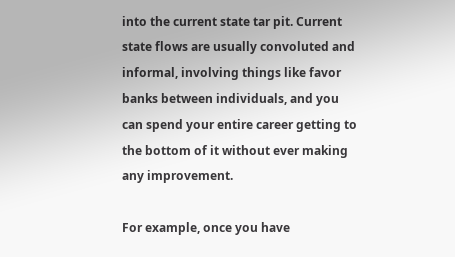into the current state tar pit. Current state flows are usually convoluted and informal, involving things like favor banks between individuals, and you can spend your entire career getting to the bottom of it without ever making any improvement.

For example, once you have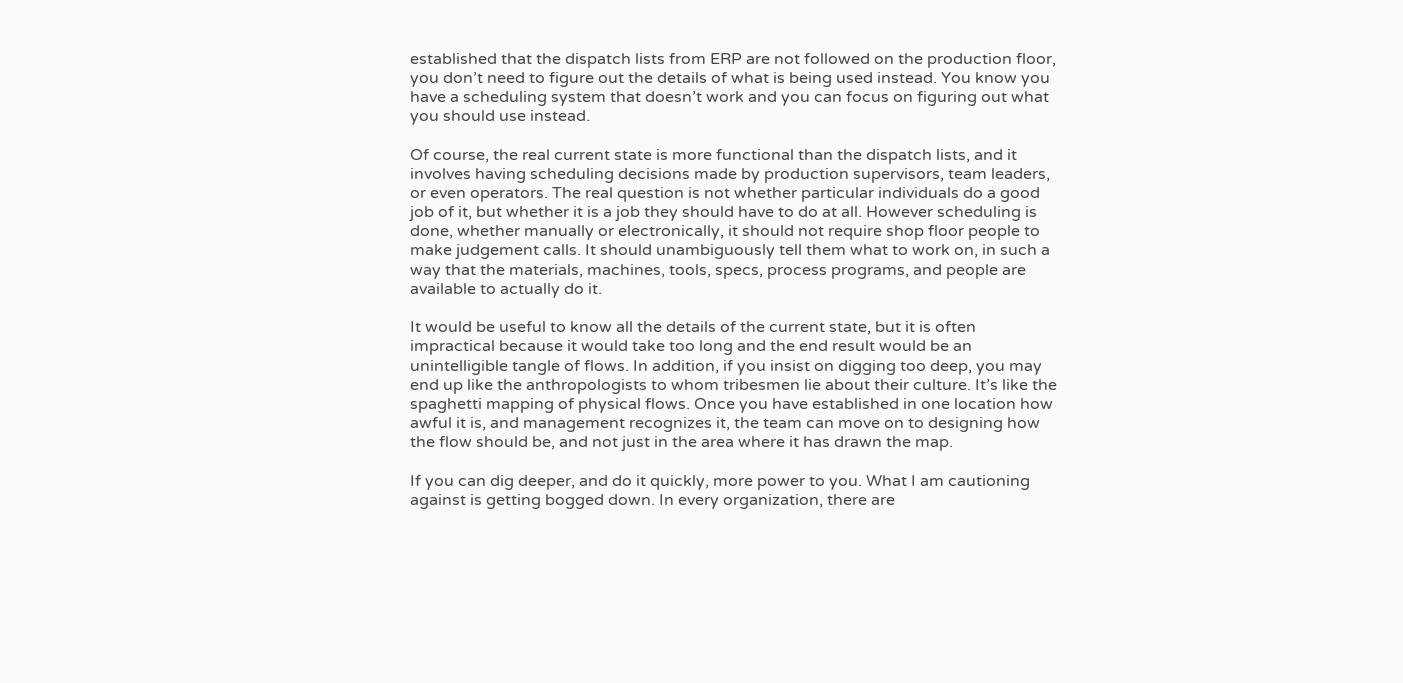established that the dispatch lists from ERP are not followed on the production floor, you don’t need to figure out the details of what is being used instead. You know you have a scheduling system that doesn’t work and you can focus on figuring out what you should use instead.

Of course, the real current state is more functional than the dispatch lists, and it involves having scheduling decisions made by production supervisors, team leaders, or even operators. The real question is not whether particular individuals do a good job of it, but whether it is a job they should have to do at all. However scheduling is done, whether manually or electronically, it should not require shop floor people to make judgement calls. It should unambiguously tell them what to work on, in such a way that the materials, machines, tools, specs, process programs, and people are available to actually do it.

It would be useful to know all the details of the current state, but it is often impractical because it would take too long and the end result would be an unintelligible tangle of flows. In addition, if you insist on digging too deep, you may end up like the anthropologists to whom tribesmen lie about their culture. It’s like the spaghetti mapping of physical flows. Once you have established in one location how awful it is, and management recognizes it, the team can move on to designing how the flow should be, and not just in the area where it has drawn the map.

If you can dig deeper, and do it quickly, more power to you. What I am cautioning against is getting bogged down. In every organization, there are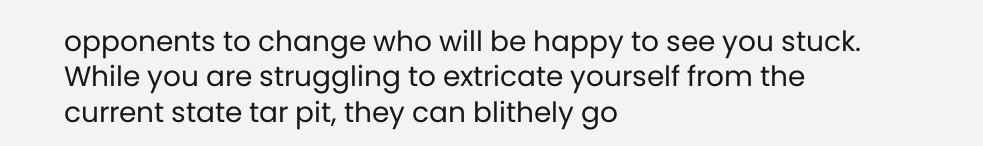opponents to change who will be happy to see you stuck. While you are struggling to extricate yourself from the current state tar pit, they can blithely go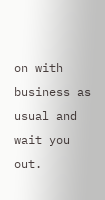on with business as usual and wait you out.